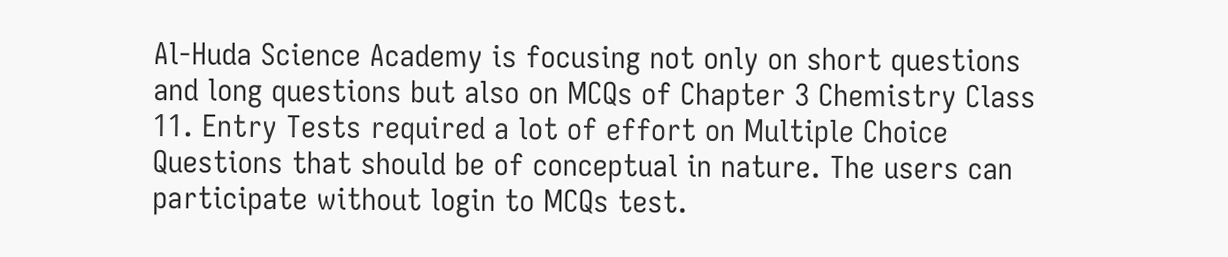Al-Huda Science Academy is focusing not only on short questions and long questions but also on MCQs of Chapter 3 Chemistry Class 11. Entry Tests required a lot of effort on Multiple Choice Questions that should be of conceptual in nature. The users can participate without login to MCQs test.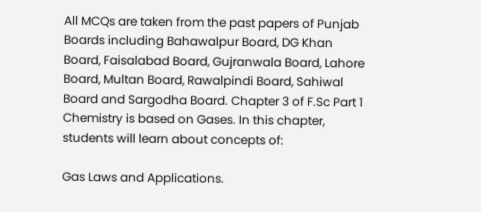All MCQs are taken from the past papers of Punjab Boards including Bahawalpur Board, DG Khan Board, Faisalabad Board, Gujranwala Board, Lahore Board, Multan Board, Rawalpindi Board, Sahiwal Board and Sargodha Board. Chapter 3 of F.Sc Part 1 Chemistry is based on Gases. In this chapter, students will learn about concepts of:

Gas Laws and Applications.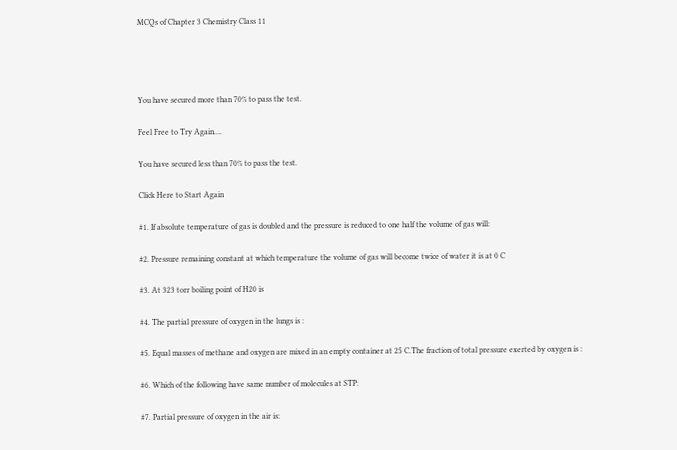MCQs of Chapter 3 Chemistry Class 11




You have secured more than 70% to pass the test.

Feel Free to Try Again….

You have secured less than 70% to pass the test.

Click Here to Start Again

#1. If absolute temperature of gas is doubled and the pressure is reduced to one half the volume of gas will:

#2. Pressure remaining constant at which temperature the volume of gas will become twice of water it is at 0 C

#3. At 323 torr boiling point of H20 is

#4. The partial pressure of oxygen in the lungs is :

#5. Equal masses of methane and oxygen are mixed in an empty container at 25 C.The fraction of total pressure exerted by oxygen is :

#6. Which of the following have same number of molecules at STP:

#7. Partial pressure of oxygen in the air is: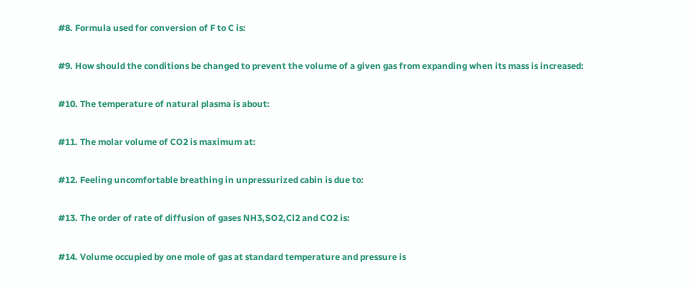#8. Formula used for conversion of F to C is:

#9. How should the conditions be changed to prevent the volume of a given gas from expanding when its mass is increased:

#10. The temperature of natural plasma is about:

#11. The molar volume of CO2 is maximum at:

#12. Feeling uncomfortable breathing in unpressurized cabin is due to:

#13. The order of rate of diffusion of gases NH3,SO2,Cl2 and CO2 is:

#14. Volume occupied by one mole of gas at standard temperature and pressure is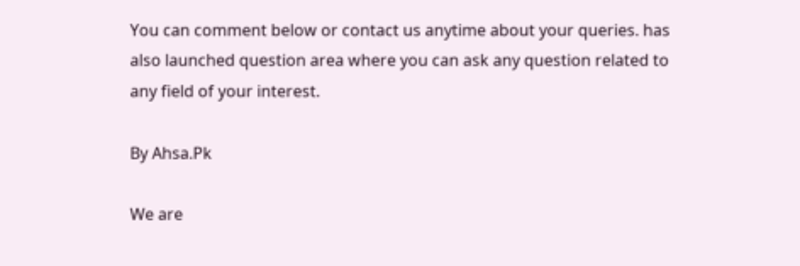You can comment below or contact us anytime about your queries. has also launched question area where you can ask any question related to any field of your interest.

By Ahsa.Pk

We are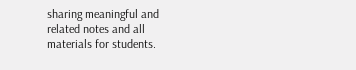sharing meaningful and related notes and all materials for students.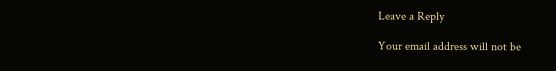Leave a Reply

Your email address will not be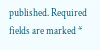published. Required fields are marked *